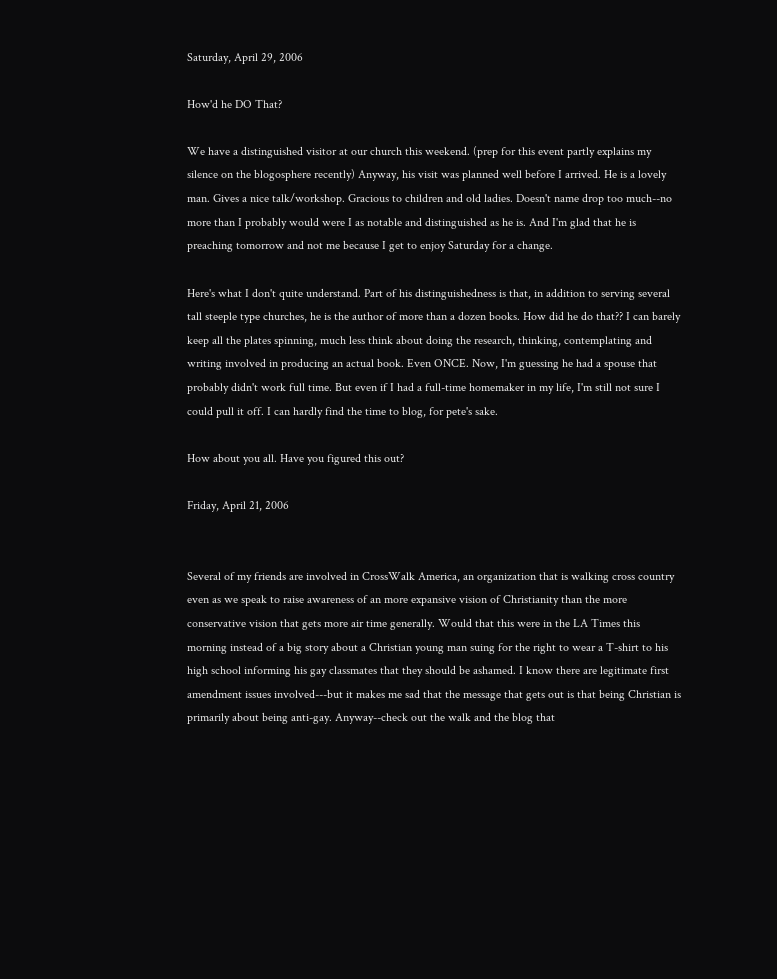Saturday, April 29, 2006

How'd he DO That?

We have a distinguished visitor at our church this weekend. (prep for this event partly explains my silence on the blogosphere recently) Anyway, his visit was planned well before I arrived. He is a lovely man. Gives a nice talk/workshop. Gracious to children and old ladies. Doesn't name drop too much--no more than I probably would were I as notable and distinguished as he is. And I'm glad that he is preaching tomorrow and not me because I get to enjoy Saturday for a change.

Here's what I don't quite understand. Part of his distinguishedness is that, in addition to serving several tall steeple type churches, he is the author of more than a dozen books. How did he do that?? I can barely keep all the plates spinning, much less think about doing the research, thinking, contemplating and writing involved in producing an actual book. Even ONCE. Now, I'm guessing he had a spouse that probably didn't work full time. But even if I had a full-time homemaker in my life, I'm still not sure I could pull it off. I can hardly find the time to blog, for pete's sake.

How about you all. Have you figured this out?

Friday, April 21, 2006


Several of my friends are involved in CrossWalk America, an organization that is walking cross country even as we speak to raise awareness of an more expansive vision of Christianity than the more conservative vision that gets more air time generally. Would that this were in the LA Times this morning instead of a big story about a Christian young man suing for the right to wear a T-shirt to his high school informing his gay classmates that they should be ashamed. I know there are legitimate first amendment issues involved---but it makes me sad that the message that gets out is that being Christian is primarily about being anti-gay. Anyway--check out the walk and the blog that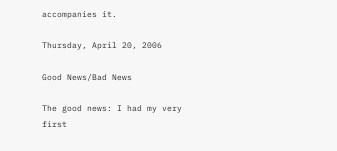accompanies it.

Thursday, April 20, 2006

Good News/Bad News

The good news: I had my very first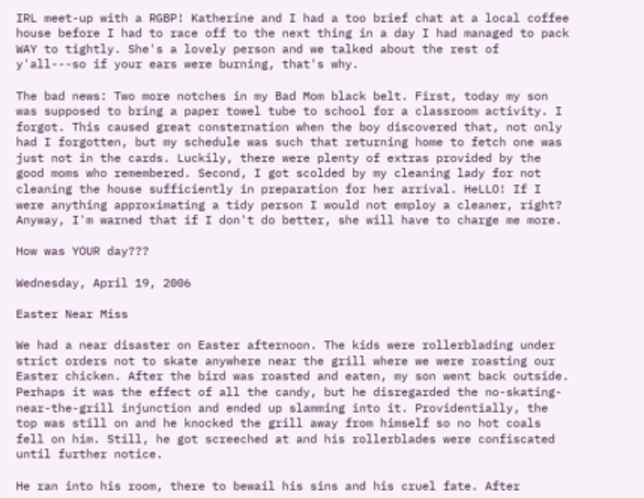IRL meet-up with a RGBP! Katherine and I had a too brief chat at a local coffee house before I had to race off to the next thing in a day I had managed to pack WAY to tightly. She's a lovely person and we talked about the rest of y'all---so if your ears were burning, that's why.

The bad news: Two more notches in my Bad Mom black belt. First, today my son was supposed to bring a paper towel tube to school for a classroom activity. I forgot. This caused great consternation when the boy discovered that, not only had I forgotten, but my schedule was such that returning home to fetch one was just not in the cards. Luckily, there were plenty of extras provided by the good moms who remembered. Second, I got scolded by my cleaning lady for not cleaning the house sufficiently in preparation for her arrival. HeLLO! If I were anything approximating a tidy person I would not employ a cleaner, right? Anyway, I'm warned that if I don't do better, she will have to charge me more.

How was YOUR day???

Wednesday, April 19, 2006

Easter Near Miss

We had a near disaster on Easter afternoon. The kids were rollerblading under strict orders not to skate anywhere near the grill where we were roasting our Easter chicken. After the bird was roasted and eaten, my son went back outside. Perhaps it was the effect of all the candy, but he disregarded the no-skating-near-the-grill injunction and ended up slamming into it. Providentially, the top was still on and he knocked the grill away from himself so no hot coals fell on him. Still, he got screeched at and his rollerblades were confiscated until further notice.

He ran into his room, there to bewail his sins and his cruel fate. After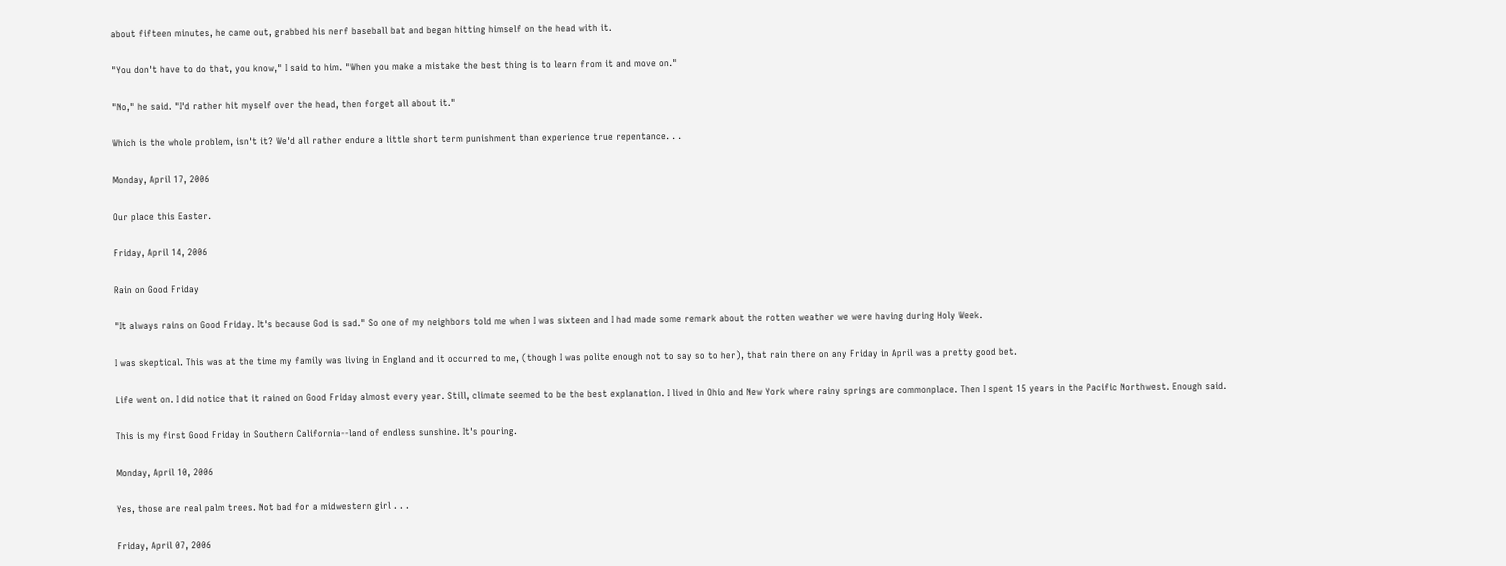about fifteen minutes, he came out, grabbed his nerf baseball bat and began hitting himself on the head with it.

"You don't have to do that, you know," I said to him. "When you make a mistake the best thing is to learn from it and move on."

"No," he said. "I'd rather hit myself over the head, then forget all about it."

Which is the whole problem, isn't it? We'd all rather endure a little short term punishment than experience true repentance. . .

Monday, April 17, 2006

Our place this Easter.

Friday, April 14, 2006

Rain on Good Friday

"It always rains on Good Friday. It's because God is sad." So one of my neighbors told me when I was sixteen and I had made some remark about the rotten weather we were having during Holy Week.

I was skeptical. This was at the time my family was living in England and it occurred to me, (though I was polite enough not to say so to her), that rain there on any Friday in April was a pretty good bet.

Life went on. I did notice that it rained on Good Friday almost every year. Still, climate seemed to be the best explanation. I lived in Ohio and New York where rainy springs are commonplace. Then I spent 15 years in the Pacific Northwest. Enough said.

This is my first Good Friday in Southern California--land of endless sunshine. It's pouring.

Monday, April 10, 2006

Yes, those are real palm trees. Not bad for a midwestern girl . . .

Friday, April 07, 2006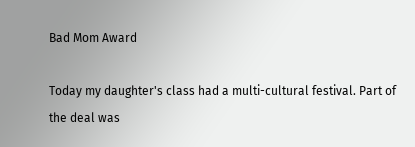Bad Mom Award

Today my daughter's class had a multi-cultural festival. Part of the deal was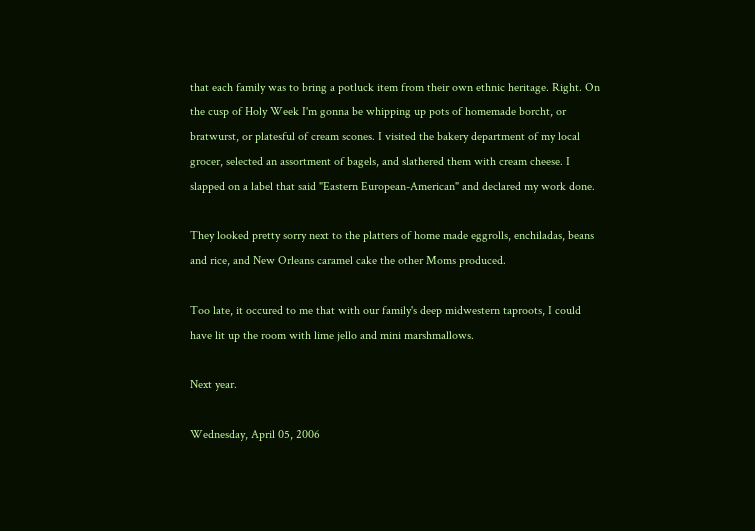that each family was to bring a potluck item from their own ethnic heritage. Right. On the cusp of Holy Week I'm gonna be whipping up pots of homemade borcht, or bratwurst, or platesful of cream scones. I visited the bakery department of my local grocer, selected an assortment of bagels, and slathered them with cream cheese. I slapped on a label that said "Eastern European-American" and declared my work done.

They looked pretty sorry next to the platters of home made eggrolls, enchiladas, beans and rice, and New Orleans caramel cake the other Moms produced.

Too late, it occured to me that with our family's deep midwestern taproots, I could have lit up the room with lime jello and mini marshmallows.

Next year.

Wednesday, April 05, 2006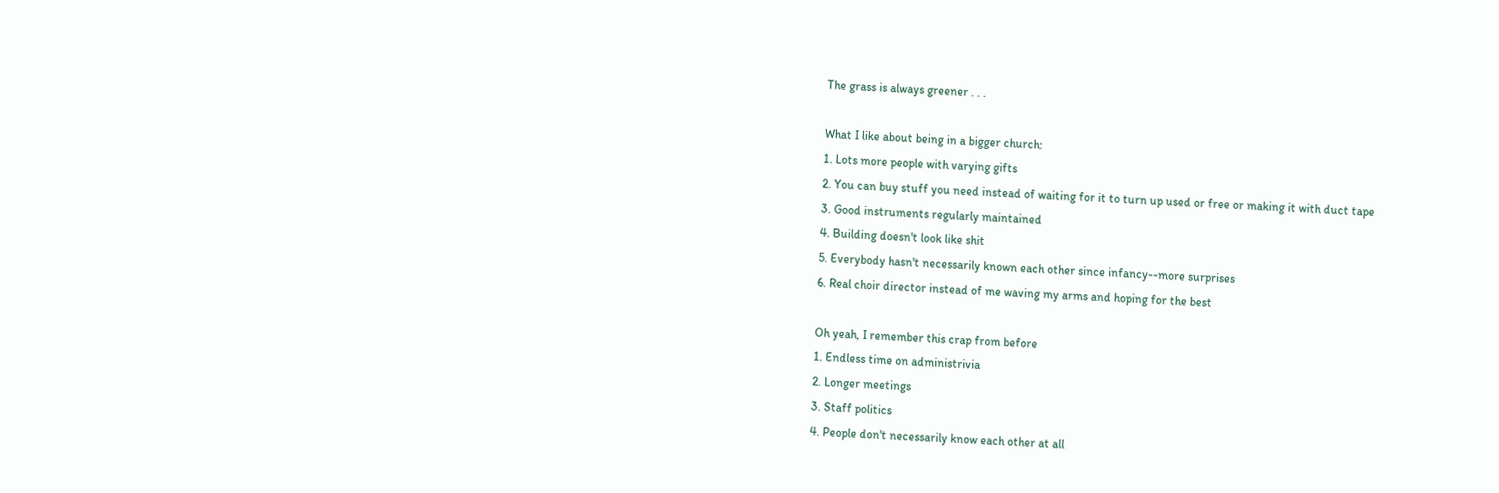The grass is always greener . . .

What I like about being in a bigger church:
1. Lots more people with varying gifts
2. You can buy stuff you need instead of waiting for it to turn up used or free or making it with duct tape
3. Good instruments regularly maintained
4. Building doesn't look like shit
5. Everybody hasn't necessarily known each other since infancy--more surprises
6. Real choir director instead of me waving my arms and hoping for the best

Oh yeah, I remember this crap from before
1. Endless time on administrivia
2. Longer meetings
3. Staff politics
4. People don't necessarily know each other at all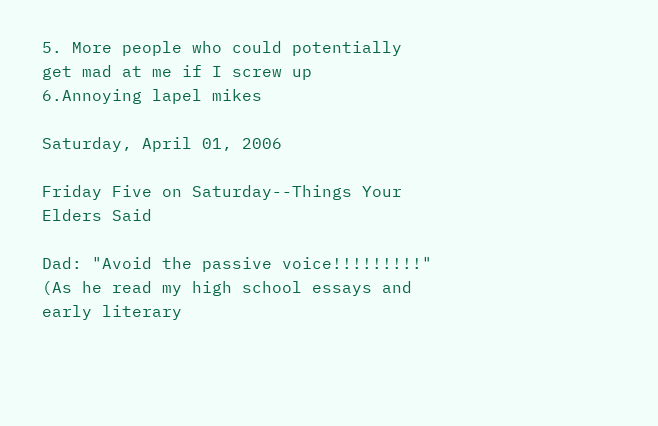5. More people who could potentially get mad at me if I screw up
6.Annoying lapel mikes

Saturday, April 01, 2006

Friday Five on Saturday--Things Your Elders Said

Dad: "Avoid the passive voice!!!!!!!!!" (As he read my high school essays and early literary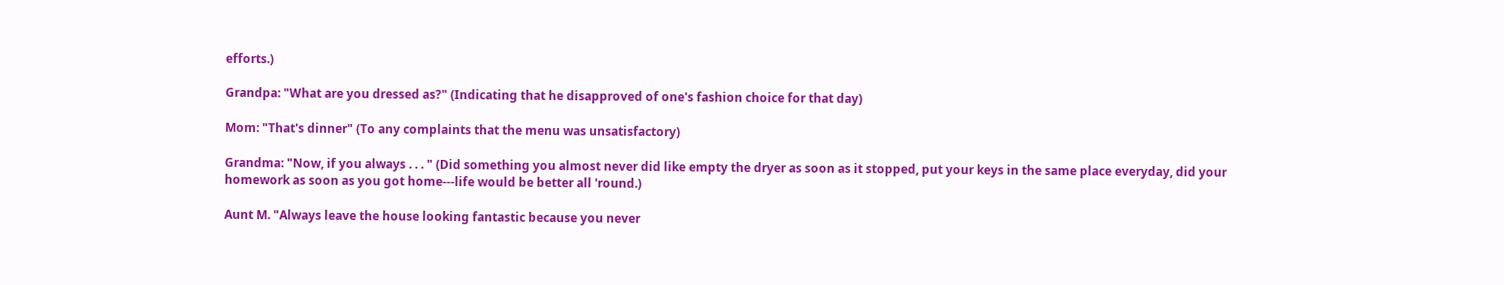efforts.)

Grandpa: "What are you dressed as?" (Indicating that he disapproved of one's fashion choice for that day)

Mom: "That's dinner" (To any complaints that the menu was unsatisfactory)

Grandma: "Now, if you always . . . " (Did something you almost never did like empty the dryer as soon as it stopped, put your keys in the same place everyday, did your homework as soon as you got home---life would be better all 'round.)

Aunt M. "Always leave the house looking fantastic because you never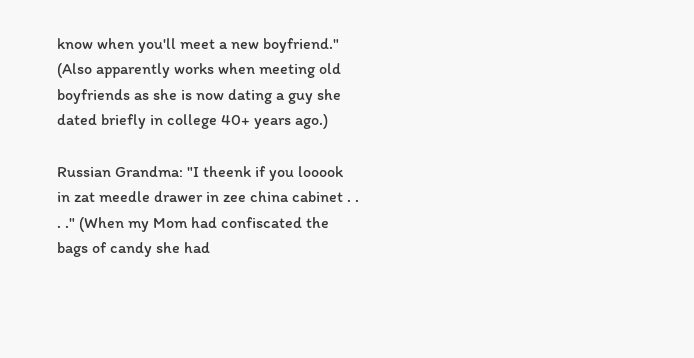know when you'll meet a new boyfriend." (Also apparently works when meeting old boyfriends as she is now dating a guy she dated briefly in college 40+ years ago.)

Russian Grandma: "I theenk if you looook in zat meedle drawer in zee china cabinet . . . ." (When my Mom had confiscated the bags of candy she had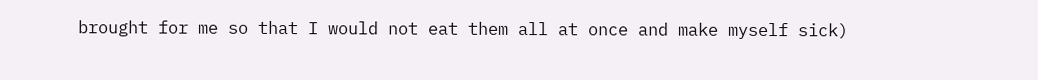brought for me so that I would not eat them all at once and make myself sick)